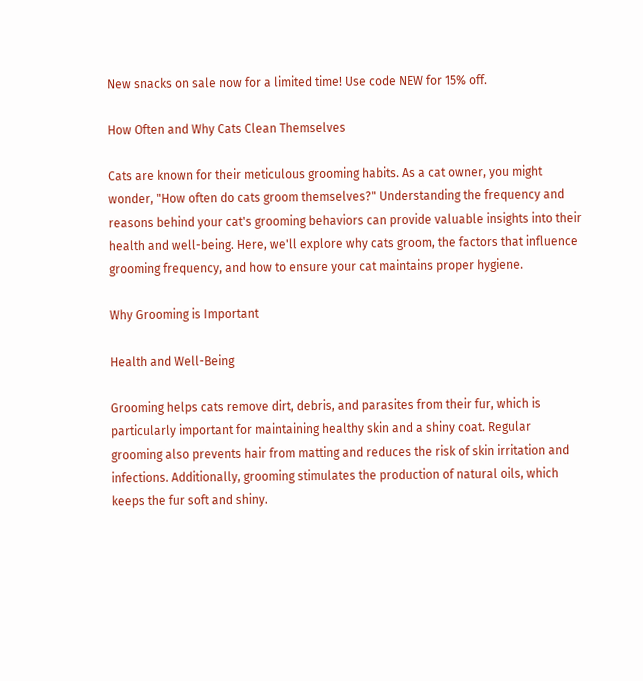New snacks on sale now for a limited time! Use code NEW for 15% off.

How Often and Why Cats Clean Themselves

Cats are known for their meticulous grooming habits. As a cat owner, you might wonder, "How often do cats groom themselves?" Understanding the frequency and reasons behind your cat's grooming behaviors can provide valuable insights into their health and well-being. Here, we'll explore why cats groom, the factors that influence grooming frequency, and how to ensure your cat maintains proper hygiene.

Why Grooming is Important

Health and Well-Being

Grooming helps cats remove dirt, debris, and parasites from their fur, which is particularly important for maintaining healthy skin and a shiny coat. Regular grooming also prevents hair from matting and reduces the risk of skin irritation and infections. Additionally, grooming stimulates the production of natural oils, which keeps the fur soft and shiny.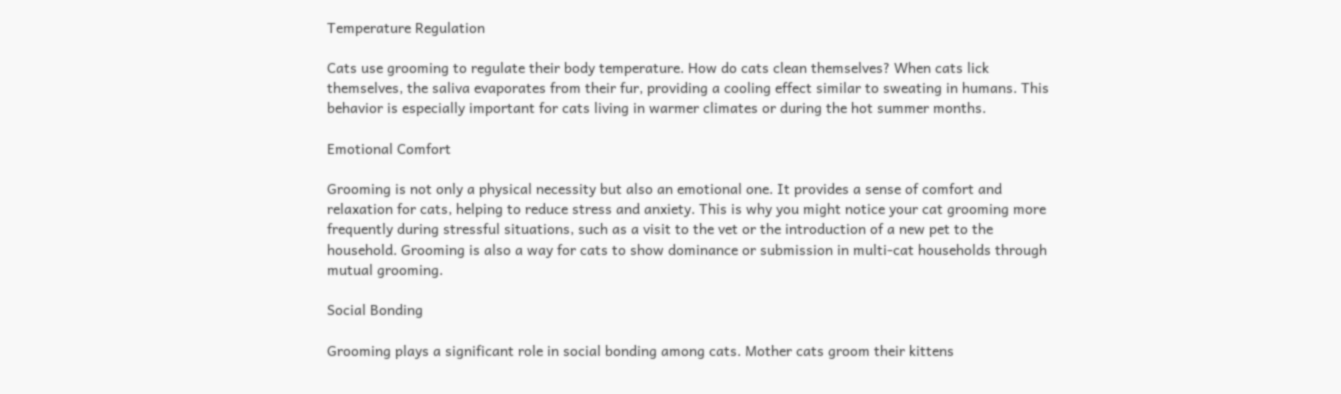Temperature Regulation

Cats use grooming to regulate their body temperature. How do cats clean themselves? When cats lick themselves, the saliva evaporates from their fur, providing a cooling effect similar to sweating in humans. This behavior is especially important for cats living in warmer climates or during the hot summer months.

Emotional Comfort

Grooming is not only a physical necessity but also an emotional one. It provides a sense of comfort and relaxation for cats, helping to reduce stress and anxiety. This is why you might notice your cat grooming more frequently during stressful situations, such as a visit to the vet or the introduction of a new pet to the household. Grooming is also a way for cats to show dominance or submission in multi-cat households through mutual grooming.

Social Bonding

Grooming plays a significant role in social bonding among cats. Mother cats groom their kittens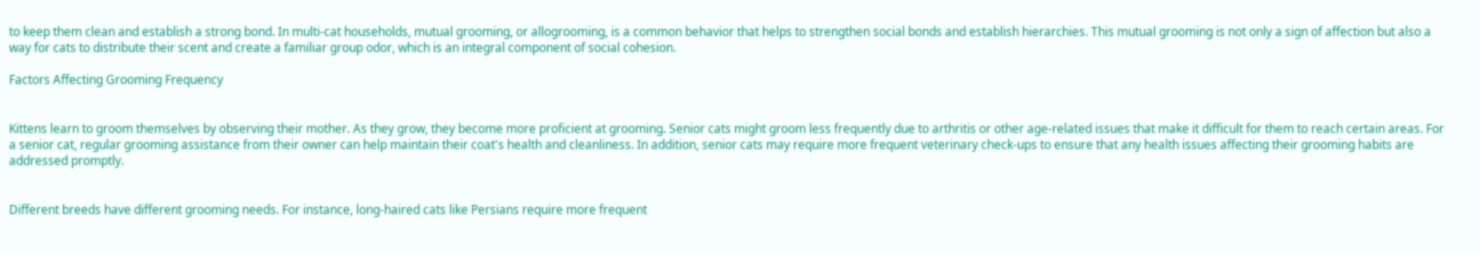to keep them clean and establish a strong bond. In multi-cat households, mutual grooming, or allogrooming, is a common behavior that helps to strengthen social bonds and establish hierarchies. This mutual grooming is not only a sign of affection but also a way for cats to distribute their scent and create a familiar group odor, which is an integral component of social cohesion.

Factors Affecting Grooming Frequency


Kittens learn to groom themselves by observing their mother. As they grow, they become more proficient at grooming. Senior cats might groom less frequently due to arthritis or other age-related issues that make it difficult for them to reach certain areas. For a senior cat, regular grooming assistance from their owner can help maintain their coat's health and cleanliness. In addition, senior cats may require more frequent veterinary check-ups to ensure that any health issues affecting their grooming habits are addressed promptly.


Different breeds have different grooming needs. For instance, long-haired cats like Persians require more frequent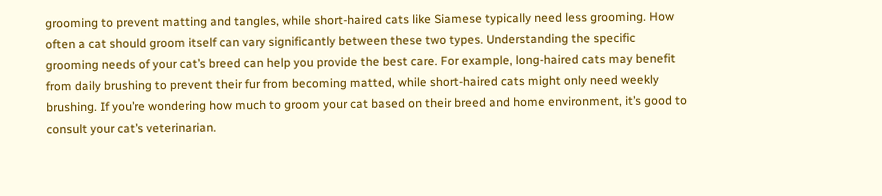grooming to prevent matting and tangles, while short-haired cats like Siamese typically need less grooming. How often a cat should groom itself can vary significantly between these two types. Understanding the specific grooming needs of your cat’s breed can help you provide the best care. For example, long-haired cats may benefit from daily brushing to prevent their fur from becoming matted, while short-haired cats might only need weekly brushing. If you’re wondering how much to groom your cat based on their breed and home environment, it’s good to consult your cat’s veterinarian.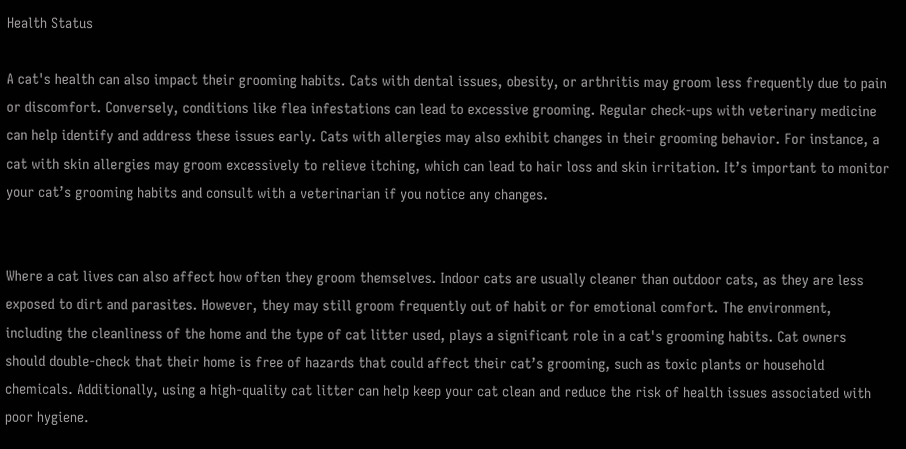Health Status

A cat's health can also impact their grooming habits. Cats with dental issues, obesity, or arthritis may groom less frequently due to pain or discomfort. Conversely, conditions like flea infestations can lead to excessive grooming. Regular check-ups with veterinary medicine can help identify and address these issues early. Cats with allergies may also exhibit changes in their grooming behavior. For instance, a cat with skin allergies may groom excessively to relieve itching, which can lead to hair loss and skin irritation. It’s important to monitor your cat’s grooming habits and consult with a veterinarian if you notice any changes.


Where a cat lives can also affect how often they groom themselves. Indoor cats are usually cleaner than outdoor cats, as they are less exposed to dirt and parasites. However, they may still groom frequently out of habit or for emotional comfort. The environment, including the cleanliness of the home and the type of cat litter used, plays a significant role in a cat's grooming habits. Cat owners should double-check that their home is free of hazards that could affect their cat’s grooming, such as toxic plants or household chemicals. Additionally, using a high-quality cat litter can help keep your cat clean and reduce the risk of health issues associated with poor hygiene.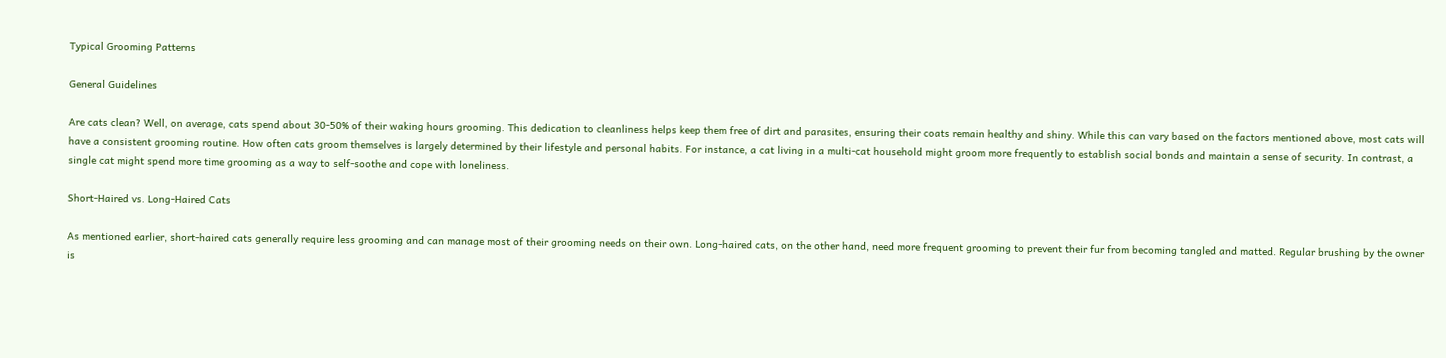Typical Grooming Patterns

General Guidelines

Are cats clean? Well, on average, cats spend about 30-50% of their waking hours grooming. This dedication to cleanliness helps keep them free of dirt and parasites, ensuring their coats remain healthy and shiny. While this can vary based on the factors mentioned above, most cats will have a consistent grooming routine. How often cats groom themselves is largely determined by their lifestyle and personal habits. For instance, a cat living in a multi-cat household might groom more frequently to establish social bonds and maintain a sense of security. In contrast, a single cat might spend more time grooming as a way to self-soothe and cope with loneliness.

Short-Haired vs. Long-Haired Cats

As mentioned earlier, short-haired cats generally require less grooming and can manage most of their grooming needs on their own. Long-haired cats, on the other hand, need more frequent grooming to prevent their fur from becoming tangled and matted. Regular brushing by the owner is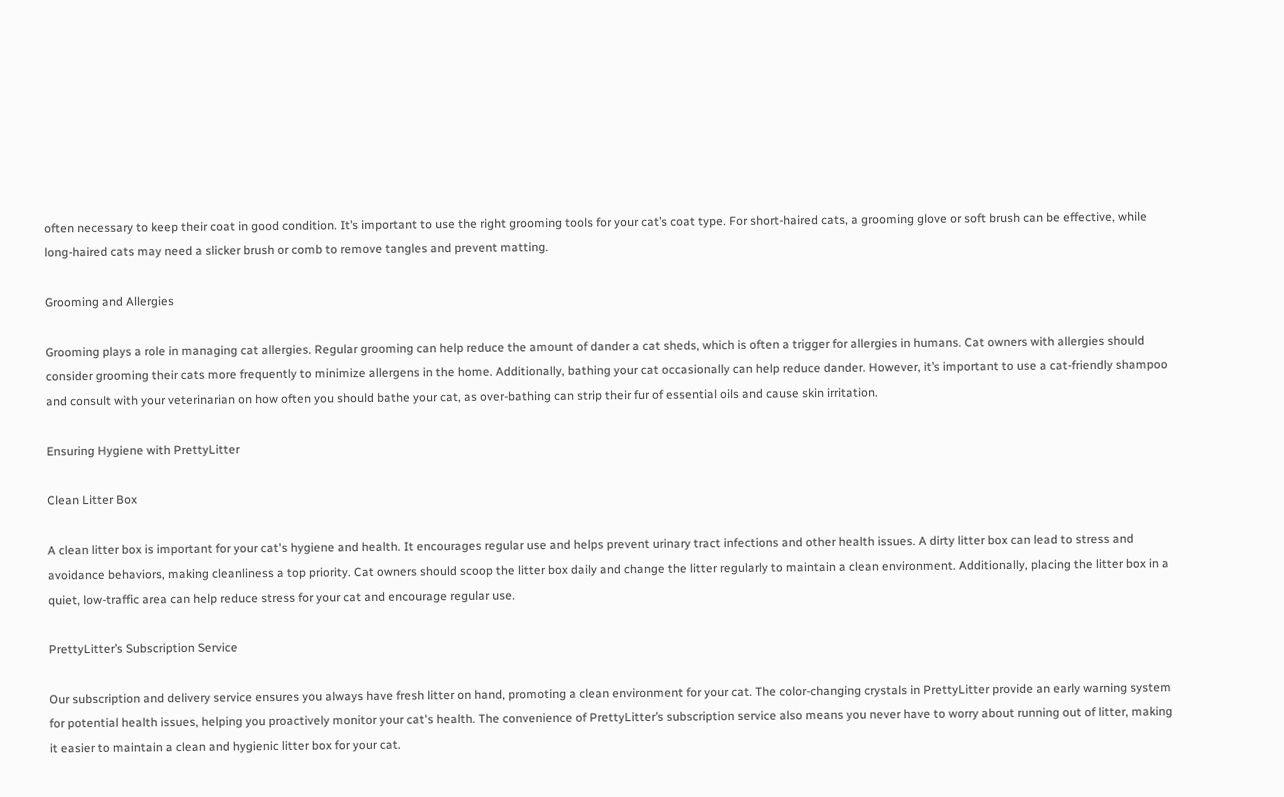often necessary to keep their coat in good condition. It’s important to use the right grooming tools for your cat’s coat type. For short-haired cats, a grooming glove or soft brush can be effective, while long-haired cats may need a slicker brush or comb to remove tangles and prevent matting.

Grooming and Allergies

Grooming plays a role in managing cat allergies. Regular grooming can help reduce the amount of dander a cat sheds, which is often a trigger for allergies in humans. Cat owners with allergies should consider grooming their cats more frequently to minimize allergens in the home. Additionally, bathing your cat occasionally can help reduce dander. However, it’s important to use a cat-friendly shampoo and consult with your veterinarian on how often you should bathe your cat, as over-bathing can strip their fur of essential oils and cause skin irritation.

Ensuring Hygiene with PrettyLitter

Clean Litter Box

A clean litter box is important for your cat's hygiene and health. It encourages regular use and helps prevent urinary tract infections and other health issues. A dirty litter box can lead to stress and avoidance behaviors, making cleanliness a top priority. Cat owners should scoop the litter box daily and change the litter regularly to maintain a clean environment. Additionally, placing the litter box in a quiet, low-traffic area can help reduce stress for your cat and encourage regular use.

PrettyLitter’s Subscription Service

Our subscription and delivery service ensures you always have fresh litter on hand, promoting a clean environment for your cat. The color-changing crystals in PrettyLitter provide an early warning system for potential health issues, helping you proactively monitor your cat's health. The convenience of PrettyLitter’s subscription service also means you never have to worry about running out of litter, making it easier to maintain a clean and hygienic litter box for your cat.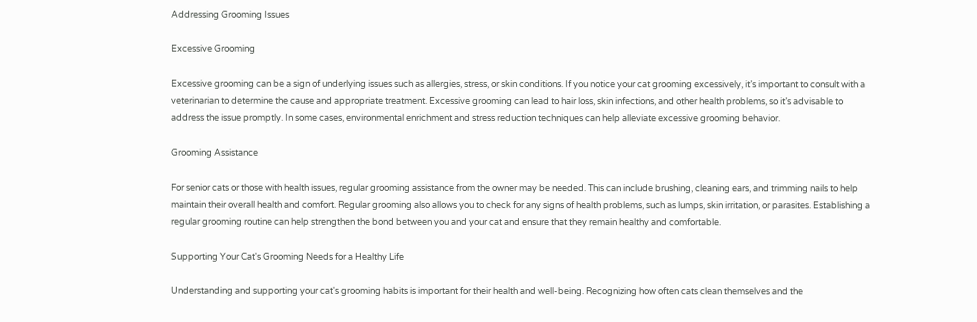Addressing Grooming Issues

Excessive Grooming

Excessive grooming can be a sign of underlying issues such as allergies, stress, or skin conditions. If you notice your cat grooming excessively, it’s important to consult with a veterinarian to determine the cause and appropriate treatment. Excessive grooming can lead to hair loss, skin infections, and other health problems, so it’s advisable to address the issue promptly. In some cases, environmental enrichment and stress reduction techniques can help alleviate excessive grooming behavior.

Grooming Assistance

For senior cats or those with health issues, regular grooming assistance from the owner may be needed. This can include brushing, cleaning ears, and trimming nails to help maintain their overall health and comfort. Regular grooming also allows you to check for any signs of health problems, such as lumps, skin irritation, or parasites. Establishing a regular grooming routine can help strengthen the bond between you and your cat and ensure that they remain healthy and comfortable.

Supporting Your Cat's Grooming Needs for a Healthy Life

Understanding and supporting your cat's grooming habits is important for their health and well-being. Recognizing how often cats clean themselves and the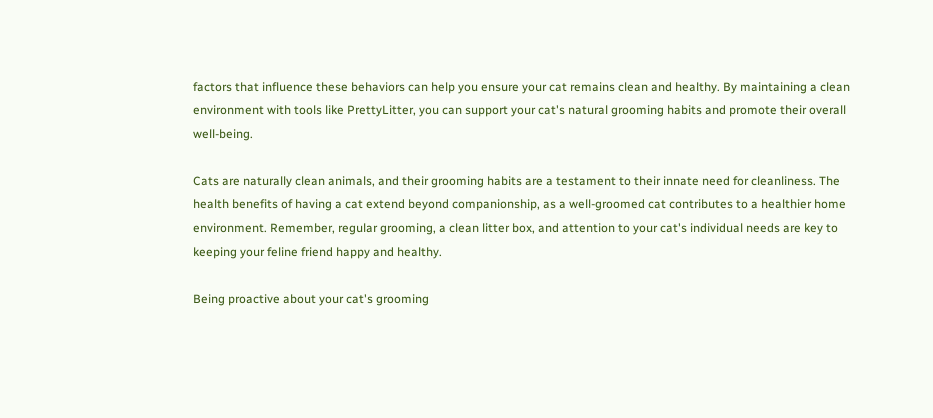factors that influence these behaviors can help you ensure your cat remains clean and healthy. By maintaining a clean environment with tools like PrettyLitter, you can support your cat's natural grooming habits and promote their overall well-being.

Cats are naturally clean animals, and their grooming habits are a testament to their innate need for cleanliness. The health benefits of having a cat extend beyond companionship, as a well-groomed cat contributes to a healthier home environment. Remember, regular grooming, a clean litter box, and attention to your cat's individual needs are key to keeping your feline friend happy and healthy.

Being proactive about your cat's grooming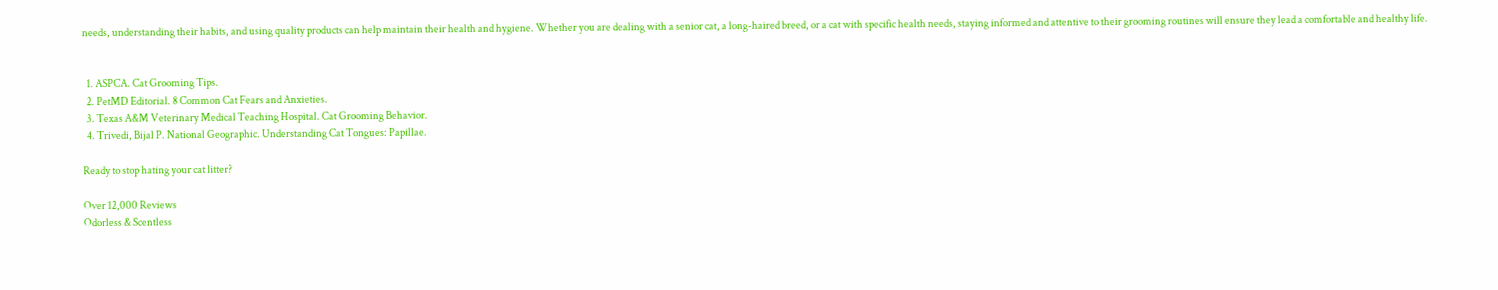needs, understanding their habits, and using quality products can help maintain their health and hygiene. Whether you are dealing with a senior cat, a long-haired breed, or a cat with specific health needs, staying informed and attentive to their grooming routines will ensure they lead a comfortable and healthy life.


  1. ASPCA. Cat Grooming Tips.
  2. PetMD Editorial. 8 Common Cat Fears and Anxieties.
  3. Texas A&M Veterinary Medical Teaching Hospital. Cat Grooming Behavior.
  4. Trivedi, Bijal P. National Geographic. Understanding Cat Tongues: Papillae.

Ready to stop hating your cat litter?

Over 12,000 Reviews
Odorless & Scentless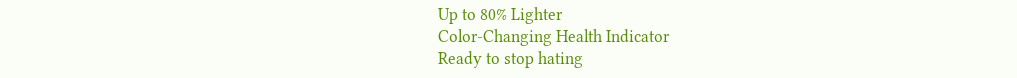Up to 80% Lighter
Color-Changing Health Indicator
Ready to stop hating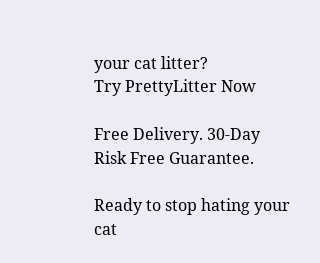your cat litter?
Try PrettyLitter Now

Free Delivery. 30-Day Risk Free Guarantee.

Ready to stop hating your cat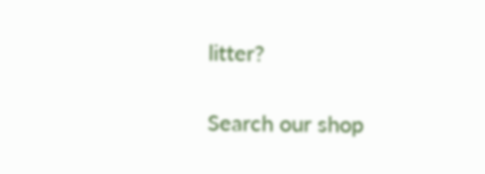litter?

Search our shop